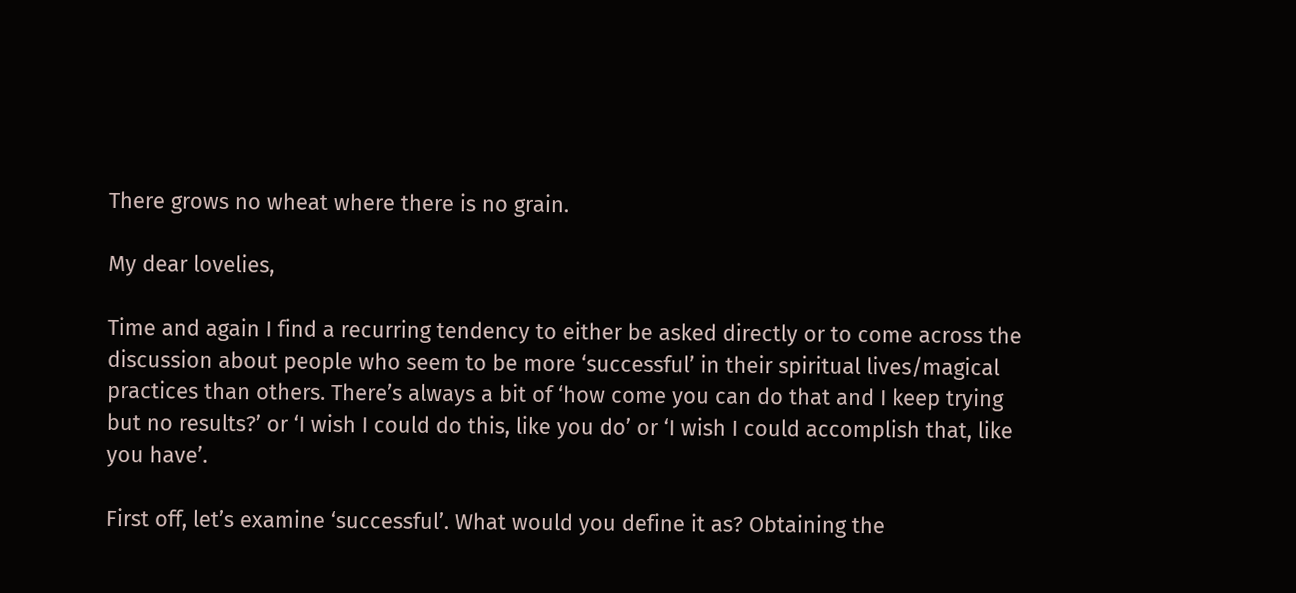There grows no wheat where there is no grain.

My dear lovelies,

Time and again I find a recurring tendency to either be asked directly or to come across the discussion about people who seem to be more ‘successful’ in their spiritual lives/magical practices than others. There’s always a bit of ‘how come you can do that and I keep trying but no results?’ or ‘I wish I could do this, like you do’ or ‘I wish I could accomplish that, like you have’.

First off, let’s examine ‘successful’. What would you define it as? Obtaining the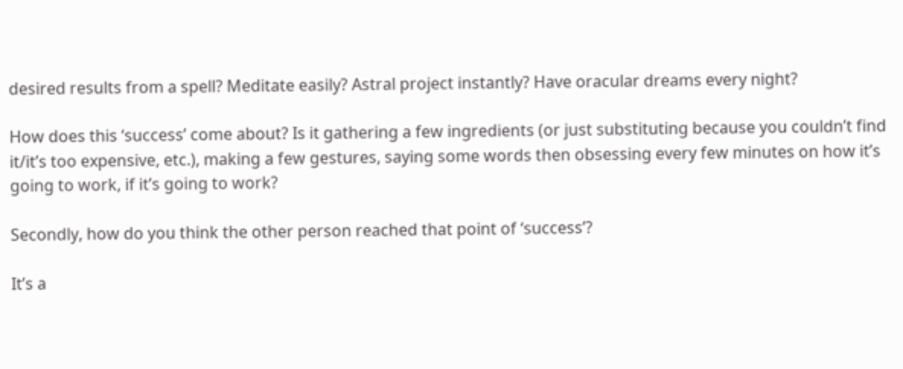desired results from a spell? Meditate easily? Astral project instantly? Have oracular dreams every night?

How does this ‘success’ come about? Is it gathering a few ingredients (or just substituting because you couldn’t find it/it’s too expensive, etc.), making a few gestures, saying some words then obsessing every few minutes on how it’s going to work, if it’s going to work?

Secondly, how do you think the other person reached that point of ‘success’?

It’s a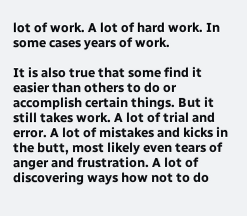lot of work. A lot of hard work. In some cases years of work.

It is also true that some find it easier than others to do or accomplish certain things. But it still takes work. A lot of trial and error. A lot of mistakes and kicks in the butt, most likely even tears of anger and frustration. A lot of discovering ways how not to do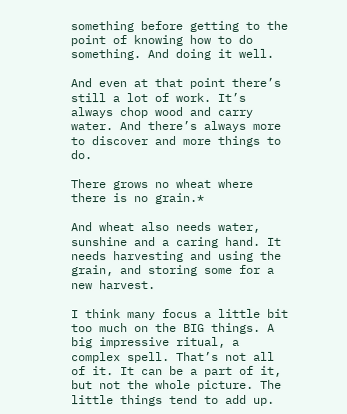something before getting to the point of knowing how to do something. And doing it well.

And even at that point there’s still a lot of work. It’s always chop wood and carry water. And there’s always more to discover and more things to do.

There grows no wheat where there is no grain.*

And wheat also needs water, sunshine and a caring hand. It needs harvesting and using the grain, and storing some for a new harvest.

I think many focus a little bit too much on the BIG things. A big impressive ritual, a complex spell. That’s not all of it. It can be a part of it, but not the whole picture. The little things tend to add up.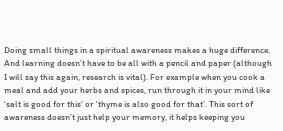Doing small things in a spiritual awareness makes a huge difference. And learning doesn’t have to be all with a pencil and paper (although I will say this again, research is vital). For example when you cook a meal and add your herbs and spices, run through it in your mind like ‘salt is good for this’ or ‘thyme is also good for that’. This sort of awareness doesn’t just help your memory, it helps keeping you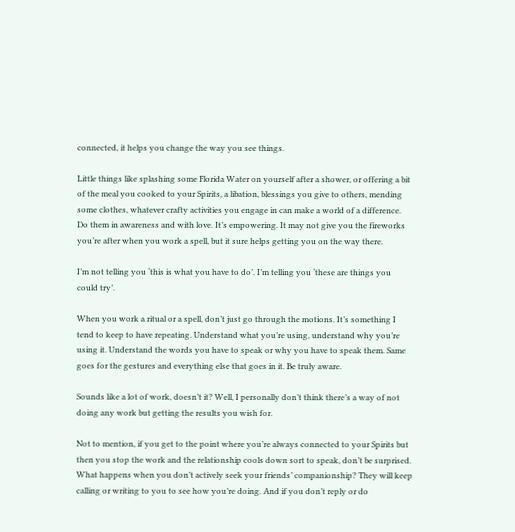connected, it helps you change the way you see things.

Little things like splashing some Florida Water on yourself after a shower, or offering a bit of the meal you cooked to your Spirits, a libation, blessings you give to others, mending some clothes, whatever crafty activities you engage in can make a world of a difference. Do them in awareness and with love. It’s empowering. It may not give you the fireworks you’re after when you work a spell, but it sure helps getting you on the way there.

I’m not telling you ‘this is what you have to do’. I’m telling you ‘these are things you could try’.

When you work a ritual or a spell, don’t just go through the motions. It’s something I tend to keep to have repeating. Understand what you’re using, understand why you’re using it. Understand the words you have to speak or why you have to speak them. Same goes for the gestures and everything else that goes in it. Be truly aware.

Sounds like a lot of work, doesn’t it? Well, I personally don’t think there’s a way of not doing any work but getting the results you wish for.

Not to mention, if you get to the point where you’re always connected to your Spirits but then you stop the work and the relationship cools down sort to speak, don’t be surprised. What happens when you don’t actively seek your friends’ companionship? They will keep calling or writing to you to see how you’re doing. And if you don’t reply or do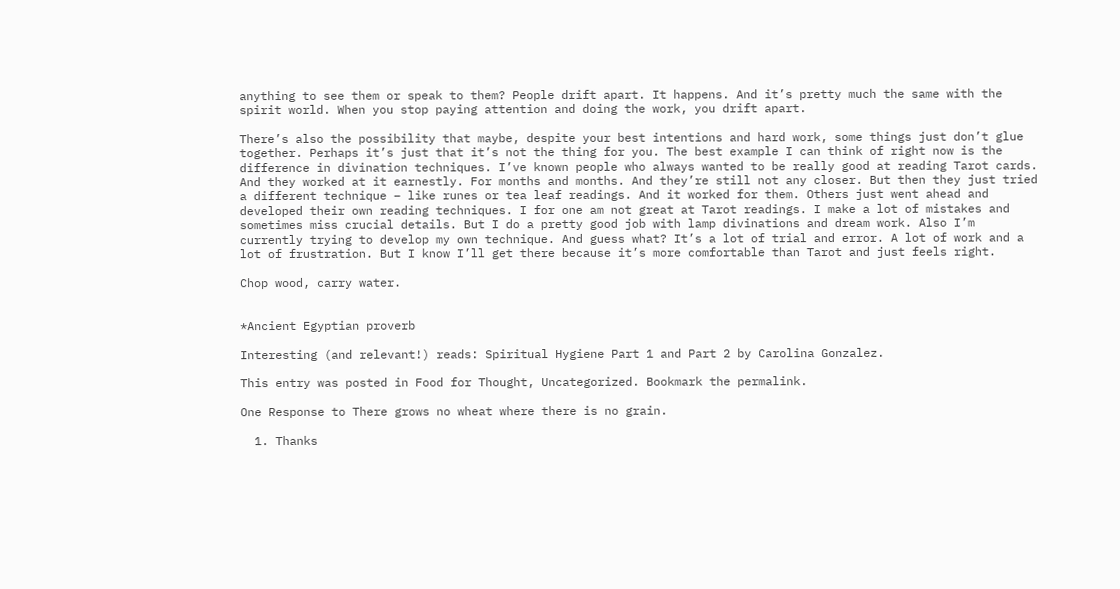anything to see them or speak to them? People drift apart. It happens. And it’s pretty much the same with the spirit world. When you stop paying attention and doing the work, you drift apart.

There’s also the possibility that maybe, despite your best intentions and hard work, some things just don’t glue together. Perhaps it’s just that it’s not the thing for you. The best example I can think of right now is the difference in divination techniques. I’ve known people who always wanted to be really good at reading Tarot cards. And they worked at it earnestly. For months and months. And they’re still not any closer. But then they just tried a different technique – like runes or tea leaf readings. And it worked for them. Others just went ahead and developed their own reading techniques. I for one am not great at Tarot readings. I make a lot of mistakes and sometimes miss crucial details. But I do a pretty good job with lamp divinations and dream work. Also I’m currently trying to develop my own technique. And guess what? It’s a lot of trial and error. A lot of work and a lot of frustration. But I know I’ll get there because it’s more comfortable than Tarot and just feels right.

Chop wood, carry water.


*Ancient Egyptian proverb

Interesting (and relevant!) reads: Spiritual Hygiene Part 1 and Part 2 by Carolina Gonzalez.

This entry was posted in Food for Thought, Uncategorized. Bookmark the permalink.

One Response to There grows no wheat where there is no grain.

  1. Thanks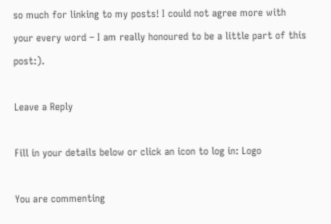so much for linking to my posts! I could not agree more with your every word – I am really honoured to be a little part of this post:).

Leave a Reply

Fill in your details below or click an icon to log in: Logo

You are commenting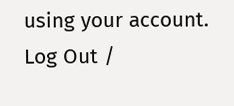using your account. Log Out /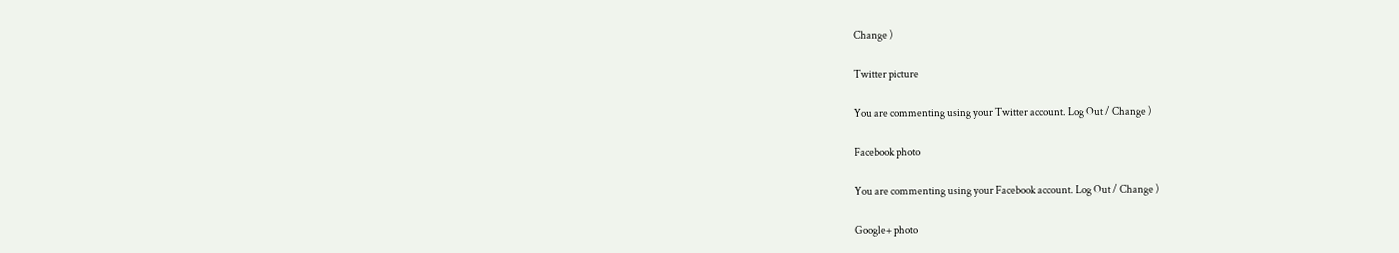Change )

Twitter picture

You are commenting using your Twitter account. Log Out / Change )

Facebook photo

You are commenting using your Facebook account. Log Out / Change )

Google+ photo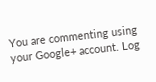You are commenting using your Google+ account. Log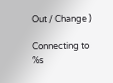Out / Change )

Connecting to %s